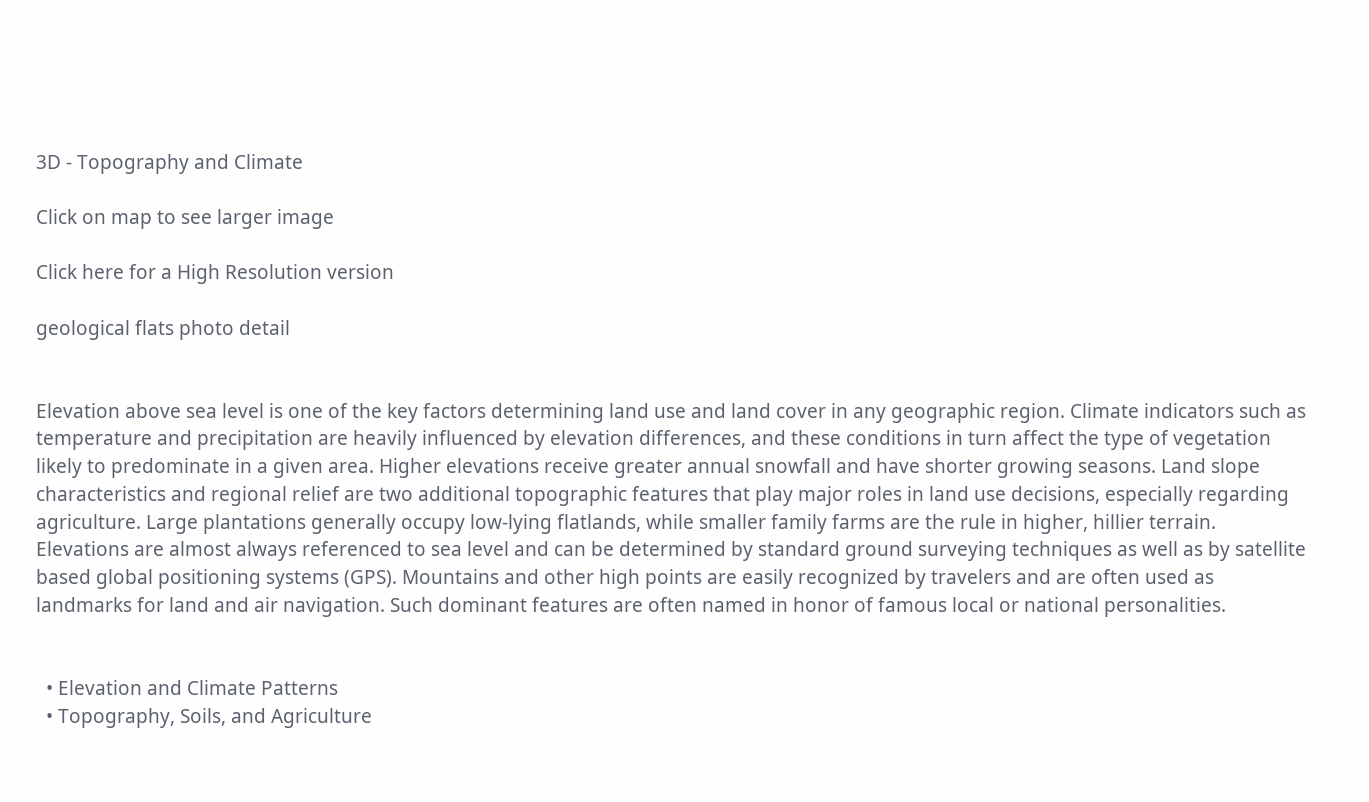3D - Topography and Climate

Click on map to see larger image

Click here for a High Resolution version

geological flats photo detail


Elevation above sea level is one of the key factors determining land use and land cover in any geographic region. Climate indicators such as temperature and precipitation are heavily influenced by elevation differences, and these conditions in turn affect the type of vegetation likely to predominate in a given area. Higher elevations receive greater annual snowfall and have shorter growing seasons. Land slope characteristics and regional relief are two additional topographic features that play major roles in land use decisions, especially regarding agriculture. Large plantations generally occupy low-lying flatlands, while smaller family farms are the rule in higher, hillier terrain. Elevations are almost always referenced to sea level and can be determined by standard ground surveying techniques as well as by satellite based global positioning systems (GPS). Mountains and other high points are easily recognized by travelers and are often used as landmarks for land and air navigation. Such dominant features are often named in honor of famous local or national personalities.


  • Elevation and Climate Patterns
  • Topography, Soils, and Agriculture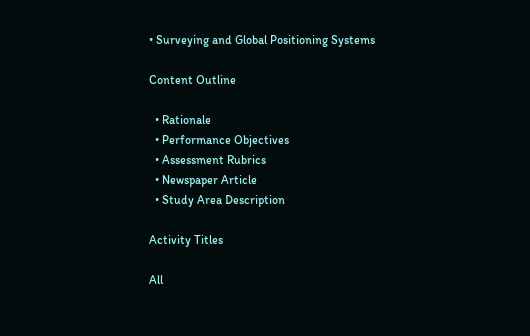• Surveying and Global Positioning Systems

Content Outline

  • Rationale
  • Performance Objectives
  • Assessment Rubrics
  • Newspaper Article
  • Study Area Description

Activity Titles

All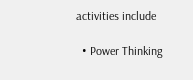activities include

  • Power Thinking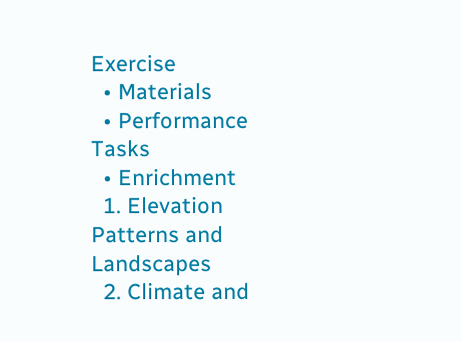Exercise
  • Materials
  • Performance Tasks
  • Enrichment
  1. Elevation Patterns and Landscapes
  2. Climate and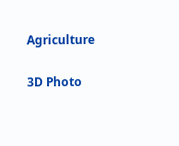Agriculture

3D Photo